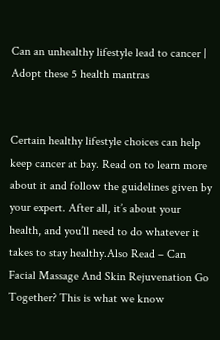Can an unhealthy lifestyle lead to cancer | Adopt these 5 health mantras


Certain healthy lifestyle choices can help keep cancer at bay. Read on to learn more about it and follow the guidelines given by your expert. After all, it’s about your health, and you’ll need to do whatever it takes to stay healthy.Also Read – Can Facial Massage And Skin Rejuvenation Go Together? This is what we know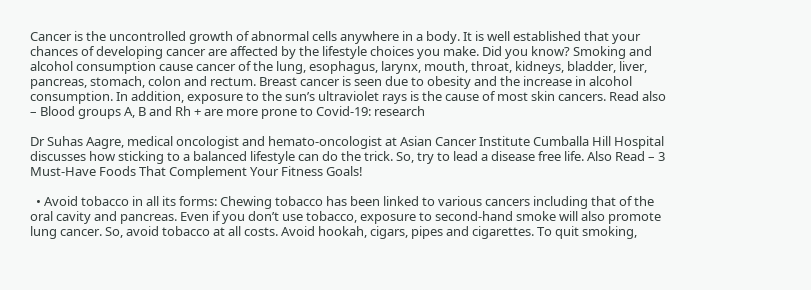Cancer is the uncontrolled growth of abnormal cells anywhere in a body. It is well established that your chances of developing cancer are affected by the lifestyle choices you make. Did you know? Smoking and alcohol consumption cause cancer of the lung, esophagus, larynx, mouth, throat, kidneys, bladder, liver, pancreas, stomach, colon and rectum. Breast cancer is seen due to obesity and the increase in alcohol consumption. In addition, exposure to the sun’s ultraviolet rays is the cause of most skin cancers. Read also – Blood groups A, B and Rh + are more prone to Covid-19: research

Dr Suhas Aagre, medical oncologist and hemato-oncologist at Asian Cancer Institute Cumballa Hill Hospital discusses how sticking to a balanced lifestyle can do the trick. So, try to lead a disease free life. Also Read – 3 Must-Have Foods That Complement Your Fitness Goals!

  • Avoid tobacco in all its forms: Chewing tobacco has been linked to various cancers including that of the oral cavity and pancreas. Even if you don’t use tobacco, exposure to second-hand smoke will also promote lung cancer. So, avoid tobacco at all costs. Avoid hookah, cigars, pipes and cigarettes. To quit smoking,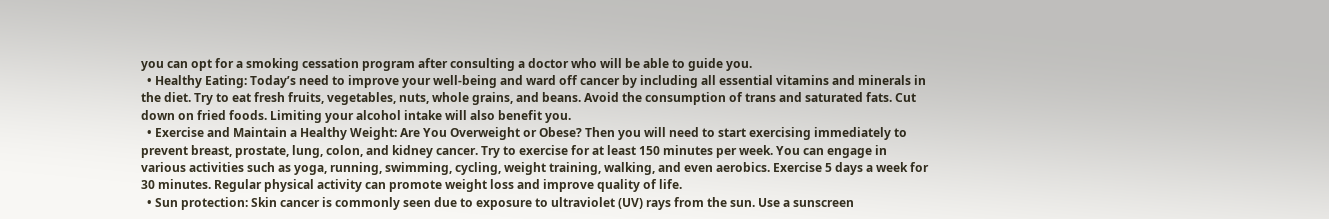you can opt for a smoking cessation program after consulting a doctor who will be able to guide you.
  • Healthy Eating: Today’s need to improve your well-being and ward off cancer by including all essential vitamins and minerals in the diet. Try to eat fresh fruits, vegetables, nuts, whole grains, and beans. Avoid the consumption of trans and saturated fats. Cut down on fried foods. Limiting your alcohol intake will also benefit you.
  • Exercise and Maintain a Healthy Weight: Are You Overweight or Obese? Then you will need to start exercising immediately to prevent breast, prostate, lung, colon, and kidney cancer. Try to exercise for at least 150 minutes per week. You can engage in various activities such as yoga, running, swimming, cycling, weight training, walking, and even aerobics. Exercise 5 days a week for 30 minutes. Regular physical activity can promote weight loss and improve quality of life.
  • Sun protection: Skin cancer is commonly seen due to exposure to ultraviolet (UV) rays from the sun. Use a sunscreen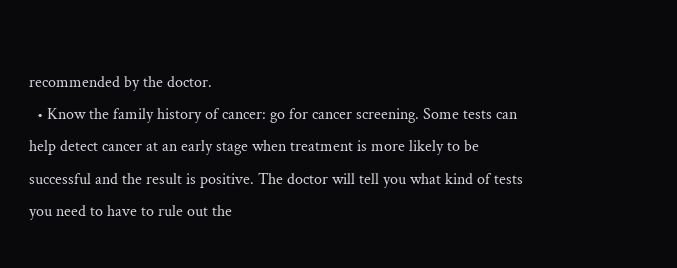recommended by the doctor.
  • Know the family history of cancer: go for cancer screening. Some tests can help detect cancer at an early stage when treatment is more likely to be successful and the result is positive. The doctor will tell you what kind of tests you need to have to rule out the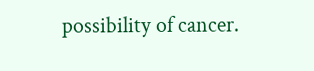possibility of cancer.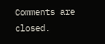Comments are closed.